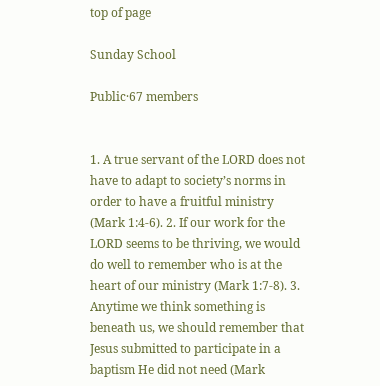top of page

Sunday School

Public·67 members


1. A true servant of the LORD does not have to adapt to society’s norms in order to have a fruitful ministry (Mark 1:4-6). 2. If our work for the LORD seems to be thriving, we would do well to remember who is at the heart of our ministry (Mark 1:7-8). 3. Anytime we think something is beneath us, we should remember that Jesus submitted to participate in a baptism He did not need (Mark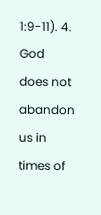1:9-11). 4. God does not abandon us in times of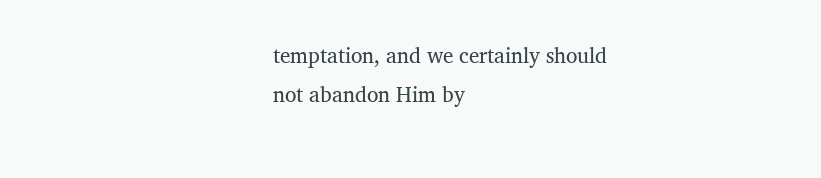temptation, and we certainly should not abandon Him by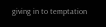giving in to temptation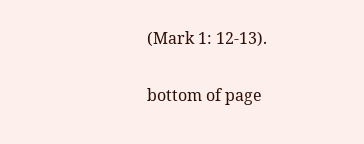(Mark 1: 12-13).

bottom of page